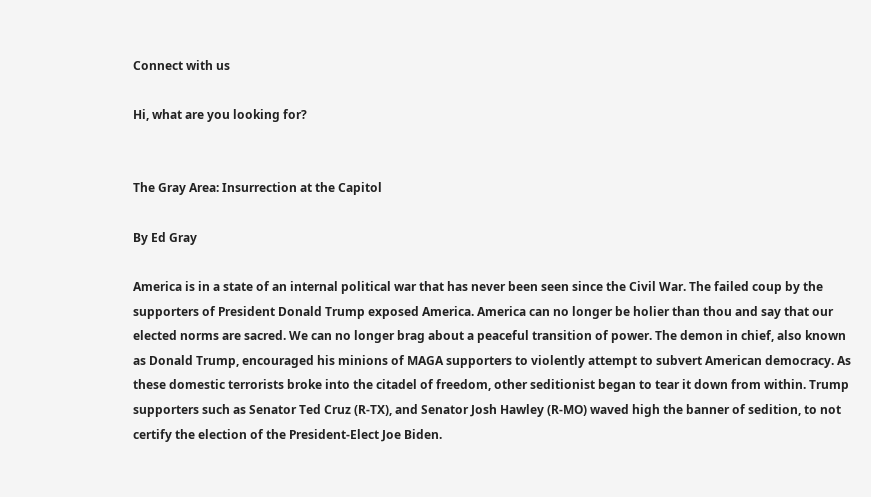Connect with us

Hi, what are you looking for?


The Gray Area: Insurrection at the Capitol

By Ed Gray

America is in a state of an internal political war that has never been seen since the Civil War. The failed coup by the supporters of President Donald Trump exposed America. America can no longer be holier than thou and say that our elected norms are sacred. We can no longer brag about a peaceful transition of power. The demon in chief, also known as Donald Trump, encouraged his minions of MAGA supporters to violently attempt to subvert American democracy. As these domestic terrorists broke into the citadel of freedom, other seditionist began to tear it down from within. Trump supporters such as Senator Ted Cruz (R-TX), and Senator Josh Hawley (R-MO) waved high the banner of sedition, to not certify the election of the President-Elect Joe Biden.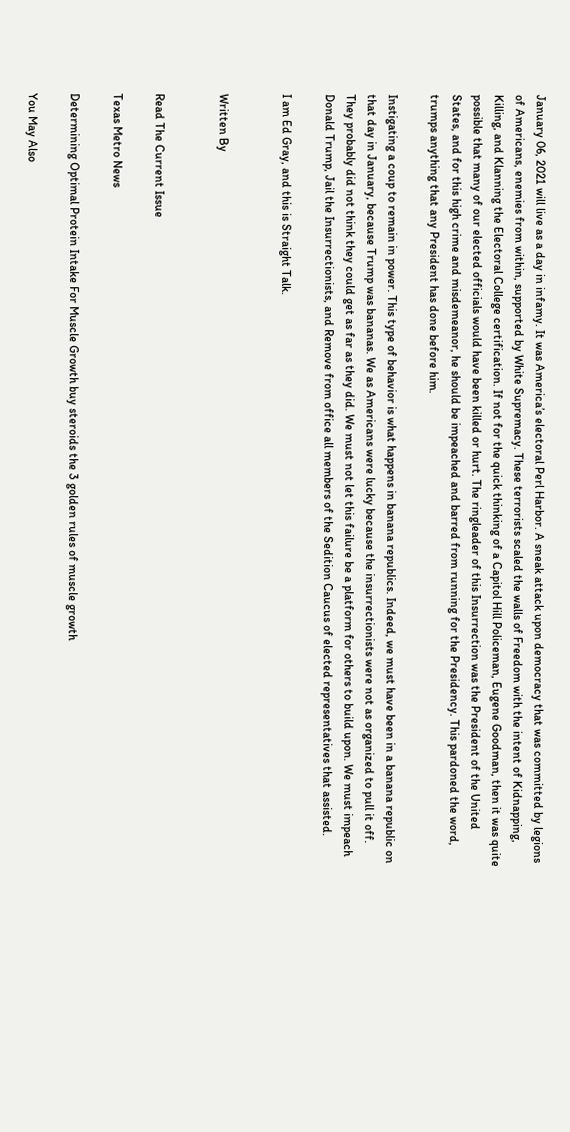January 06, 2021 will live as a day in infamy. It was America’s electoral Perl Harbor. A sneak attack upon democracy that was committed by legions of Americans, enemies from within, supported by White Supremacy. These terrorists scaled the walls of Freedom with the intent of Kidnapping, Killing, and Klanning the Electoral College certification. If not for the quick thinking of a Capitol Hill Policeman, Eugene Goodman, then it was quite possible that many of our elected officials would have been killed or hurt. The ringleader of this Insurrection was the President of the United States, and for this high crime and misdemeanor, he should be impeached and barred from running for the Presidency. This pardoned the word, trumps anything that any President has done before him.

Instigating a coup to remain in power. This type of behavior is what happens in banana republics. Indeed, we must have been in a banana republic on that day in January, because Trump was bananas. We as Americans were lucky because the insurrectionists were not as organized to pull it off. They probably did not think they could get as far as they did. We must not let this failure be a platform for others to build upon. We must impeach Donald Trump, Jail the Insurrectionists, and Remove from office all members of the Sedition Caucus of elected representatives that assisted.

I am Ed Gray, and this is Straight Talk.


Written By


Read The Current Issue

Texas Metro News

Determining Optimal Protein Intake For Muscle Growth buy steroids the 3 golden rules of muscle growth

You May Also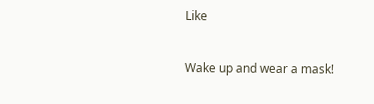Like


Wake up and wear a mask!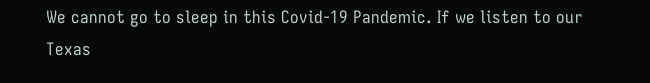We cannot go to sleep in this Covid-19 Pandemic. If we listen to our Texas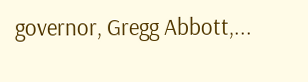governor, Gregg Abbott,...